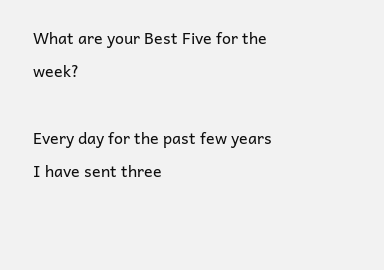What are your Best Five for the week?

Every day for the past few years I have sent three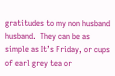gratitudes to my non husband husband.  They can be as simple as It’s Friday, or cups of earl grey tea or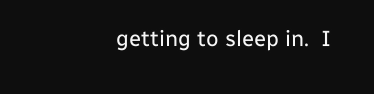getting to sleep in.  I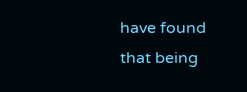have found that being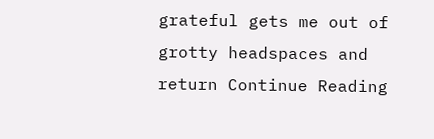grateful gets me out of grotty headspaces and return Continue Reading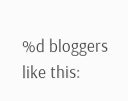%d bloggers like this: